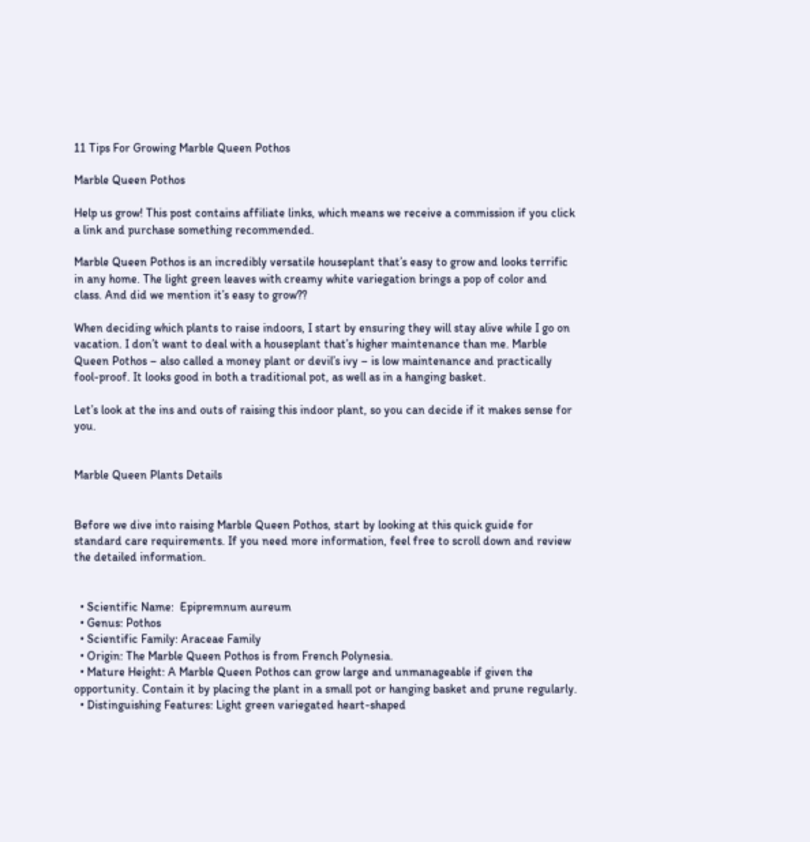11 Tips For Growing Marble Queen Pothos

Marble Queen Pothos

Help us grow! This post contains affiliate links, which means we receive a commission if you click a link and purchase something recommended.

Marble Queen Pothos is an incredibly versatile houseplant that’s easy to grow and looks terrific in any home. The light green leaves with creamy white variegation brings a pop of color and class. And did we mention it’s easy to grow??

When deciding which plants to raise indoors, I start by ensuring they will stay alive while I go on vacation. I don’t want to deal with a houseplant that’s higher maintenance than me. Marble Queen Pothos – also called a money plant or devil’s ivy – is low maintenance and practically fool-proof. It looks good in both a traditional pot, as well as in a hanging basket.

Let’s look at the ins and outs of raising this indoor plant, so you can decide if it makes sense for you.


Marble Queen Plants Details


Before we dive into raising Marble Queen Pothos, start by looking at this quick guide for standard care requirements. If you need more information, feel free to scroll down and review the detailed information.


  • Scientific Name:  Epipremnum aureum
  • Genus: Pothos
  • Scientific Family: Araceae Family
  • Origin: The Marble Queen Pothos is from French Polynesia.
  • Mature Height: A Marble Queen Pothos can grow large and unmanageable if given the opportunity. Contain it by placing the plant in a small pot or hanging basket and prune regularly.
  • Distinguishing Features: Light green variegated heart-shaped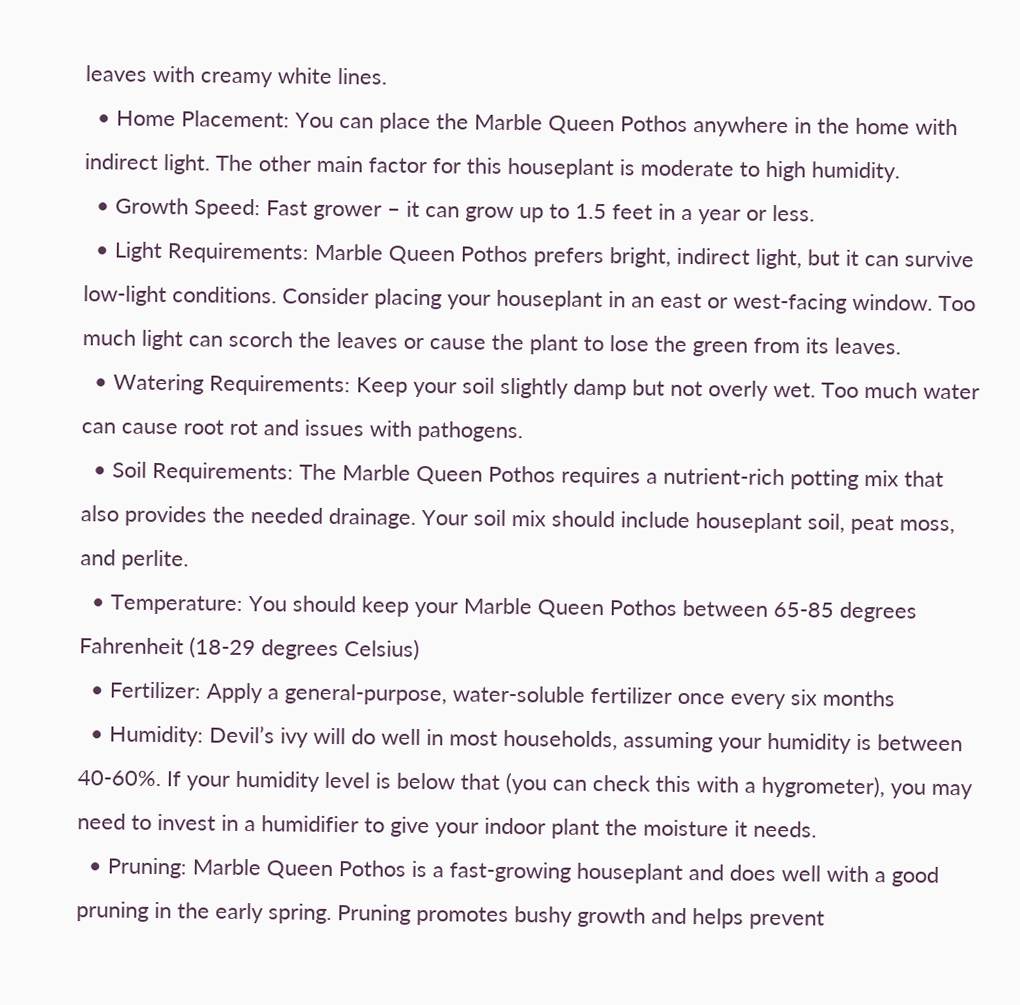leaves with creamy white lines.
  • Home Placement: You can place the Marble Queen Pothos anywhere in the home with indirect light. The other main factor for this houseplant is moderate to high humidity.
  • Growth Speed: Fast grower – it can grow up to 1.5 feet in a year or less.
  • Light Requirements: Marble Queen Pothos prefers bright, indirect light, but it can survive low-light conditions. Consider placing your houseplant in an east or west-facing window. Too much light can scorch the leaves or cause the plant to lose the green from its leaves.
  • Watering Requirements: Keep your soil slightly damp but not overly wet. Too much water can cause root rot and issues with pathogens.
  • Soil Requirements: The Marble Queen Pothos requires a nutrient-rich potting mix that also provides the needed drainage. Your soil mix should include houseplant soil, peat moss, and perlite.
  • Temperature: You should keep your Marble Queen Pothos between 65-85 degrees Fahrenheit (18-29 degrees Celsius)
  • Fertilizer: Apply a general-purpose, water-soluble fertilizer once every six months
  • Humidity: Devil’s ivy will do well in most households, assuming your humidity is between 40-60%. If your humidity level is below that (you can check this with a hygrometer), you may need to invest in a humidifier to give your indoor plant the moisture it needs.
  • Pruning: Marble Queen Pothos is a fast-growing houseplant and does well with a good pruning in the early spring. Pruning promotes bushy growth and helps prevent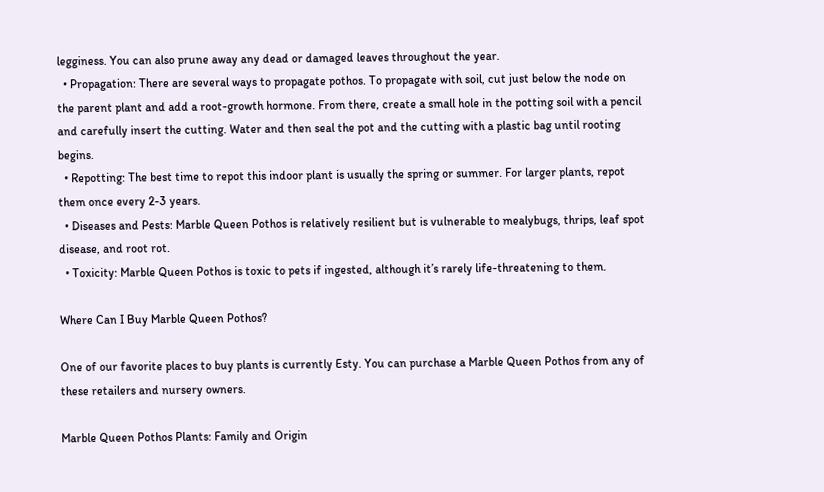legginess. You can also prune away any dead or damaged leaves throughout the year.
  • Propagation: There are several ways to propagate pothos. To propagate with soil, cut just below the node on the parent plant and add a root-growth hormone. From there, create a small hole in the potting soil with a pencil and carefully insert the cutting. Water and then seal the pot and the cutting with a plastic bag until rooting begins.
  • Repotting: The best time to repot this indoor plant is usually the spring or summer. For larger plants, repot them once every 2-3 years.
  • Diseases and Pests: Marble Queen Pothos is relatively resilient but is vulnerable to mealybugs, thrips, leaf spot disease, and root rot.
  • Toxicity: Marble Queen Pothos is toxic to pets if ingested, although it’s rarely life-threatening to them.

Where Can I Buy Marble Queen Pothos?

One of our favorite places to buy plants is currently Esty. You can purchase a Marble Queen Pothos from any of these retailers and nursery owners.

Marble Queen Pothos Plants: Family and Origin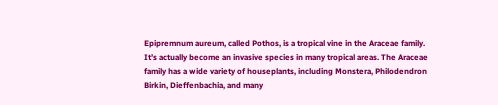Epipremnum aureum, called Pothos, is a tropical vine in the Araceae family. It’s actually become an invasive species in many tropical areas. The Araceae family has a wide variety of houseplants, including Monstera, Philodendron Birkin, Dieffenbachia, and many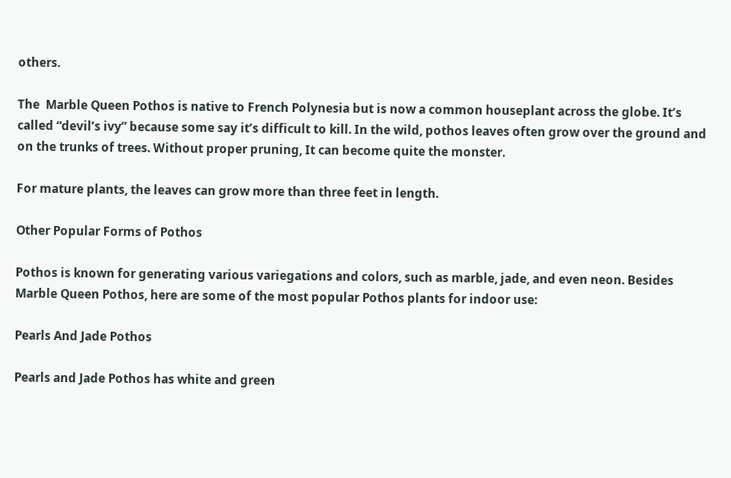others.

The  Marble Queen Pothos is native to French Polynesia but is now a common houseplant across the globe. It’s called “devil’s ivy” because some say it’s difficult to kill. In the wild, pothos leaves often grow over the ground and on the trunks of trees. Without proper pruning, It can become quite the monster.

For mature plants, the leaves can grow more than three feet in length.

Other Popular Forms of Pothos

Pothos is known for generating various variegations and colors, such as marble, jade, and even neon. Besides Marble Queen Pothos, here are some of the most popular Pothos plants for indoor use:

Pearls And Jade Pothos

Pearls and Jade Pothos has white and green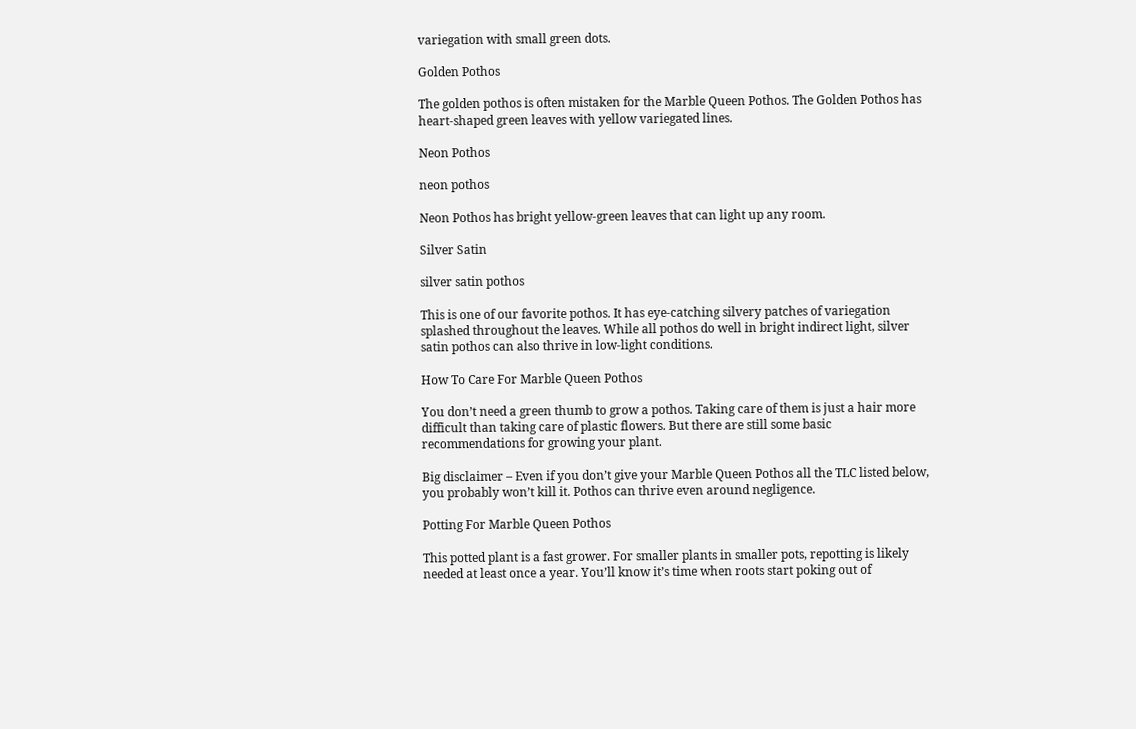variegation with small green dots.

Golden Pothos

The golden pothos is often mistaken for the Marble Queen Pothos. The Golden Pothos has heart-shaped green leaves with yellow variegated lines.

Neon Pothos

neon pothos

Neon Pothos has bright yellow-green leaves that can light up any room.

Silver Satin

silver satin pothos

This is one of our favorite pothos. It has eye-catching silvery patches of variegation splashed throughout the leaves. While all pothos do well in bright indirect light, silver satin pothos can also thrive in low-light conditions.

How To Care For Marble Queen Pothos

You don’t need a green thumb to grow a pothos. Taking care of them is just a hair more difficult than taking care of plastic flowers. But there are still some basic recommendations for growing your plant.

Big disclaimer – Even if you don’t give your Marble Queen Pothos all the TLC listed below, you probably won’t kill it. Pothos can thrive even around negligence.

Potting For Marble Queen Pothos

This potted plant is a fast grower. For smaller plants in smaller pots, repotting is likely needed at least once a year. You’ll know it’s time when roots start poking out of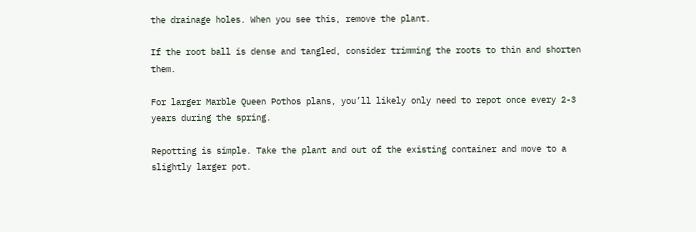the drainage holes. When you see this, remove the plant.

If the root ball is dense and tangled, consider trimming the roots to thin and shorten them.

For larger Marble Queen Pothos plans, you’ll likely only need to repot once every 2-3 years during the spring.

Repotting is simple. Take the plant and out of the existing container and move to a slightly larger pot.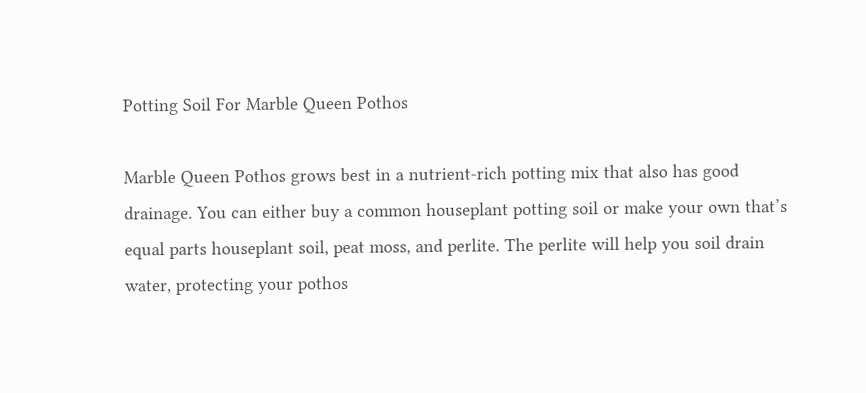Potting Soil For Marble Queen Pothos

Marble Queen Pothos grows best in a nutrient-rich potting mix that also has good drainage. You can either buy a common houseplant potting soil or make your own that’s equal parts houseplant soil, peat moss, and perlite. The perlite will help you soil drain water, protecting your pothos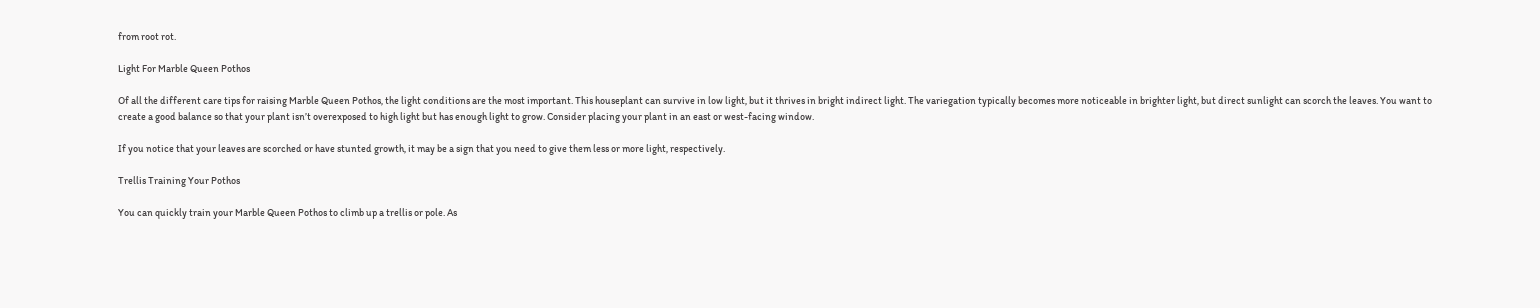from root rot.

Light For Marble Queen Pothos

Of all the different care tips for raising Marble Queen Pothos, the light conditions are the most important. This houseplant can survive in low light, but it thrives in bright indirect light. The variegation typically becomes more noticeable in brighter light, but direct sunlight can scorch the leaves. You want to create a good balance so that your plant isn’t overexposed to high light but has enough light to grow. Consider placing your plant in an east or west-facing window.

If you notice that your leaves are scorched or have stunted growth, it may be a sign that you need to give them less or more light, respectively.

Trellis Training Your Pothos

You can quickly train your Marble Queen Pothos to climb up a trellis or pole. As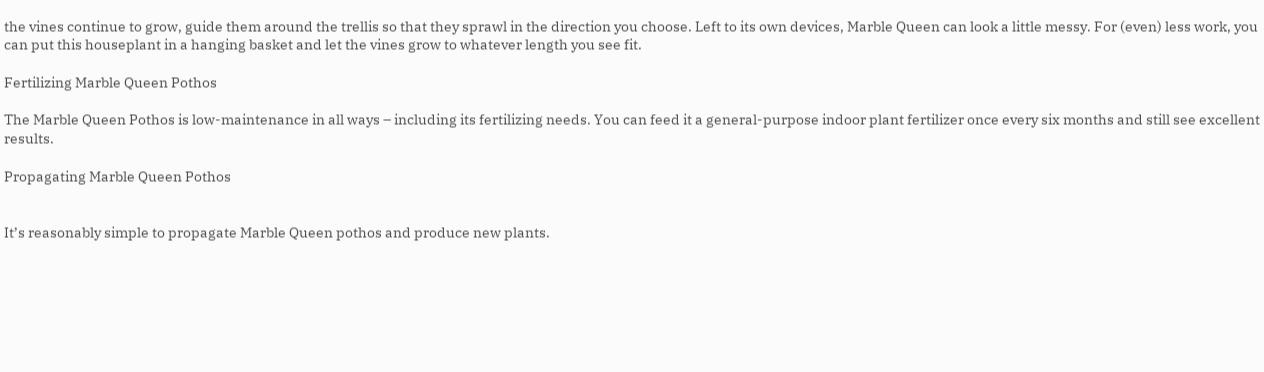the vines continue to grow, guide them around the trellis so that they sprawl in the direction you choose. Left to its own devices, Marble Queen can look a little messy. For (even) less work, you can put this houseplant in a hanging basket and let the vines grow to whatever length you see fit.

Fertilizing Marble Queen Pothos

The Marble Queen Pothos is low-maintenance in all ways – including its fertilizing needs. You can feed it a general-purpose indoor plant fertilizer once every six months and still see excellent results.

Propagating Marble Queen Pothos


It’s reasonably simple to propagate Marble Queen pothos and produce new plants.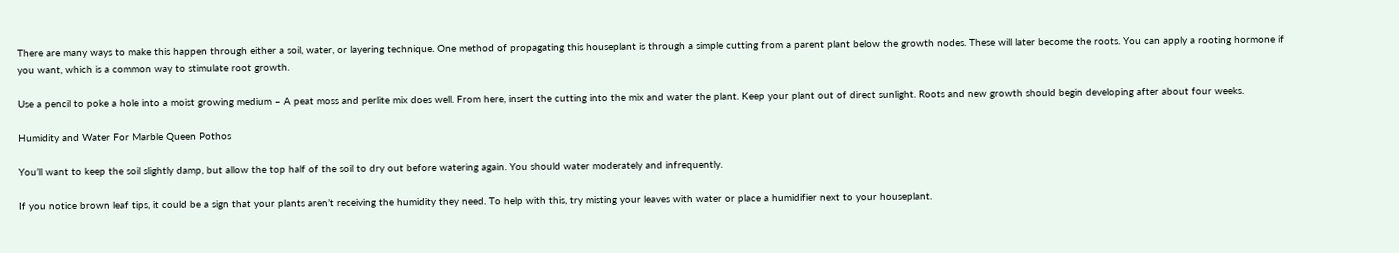There are many ways to make this happen through either a soil, water, or layering technique. One method of propagating this houseplant is through a simple cutting from a parent plant below the growth nodes. These will later become the roots. You can apply a rooting hormone if you want, which is a common way to stimulate root growth.

Use a pencil to poke a hole into a moist growing medium – A peat moss and perlite mix does well. From here, insert the cutting into the mix and water the plant. Keep your plant out of direct sunlight. Roots and new growth should begin developing after about four weeks.

Humidity and Water For Marble Queen Pothos

You’ll want to keep the soil slightly damp, but allow the top half of the soil to dry out before watering again. You should water moderately and infrequently.

If you notice brown leaf tips, it could be a sign that your plants aren’t receiving the humidity they need. To help with this, try misting your leaves with water or place a humidifier next to your houseplant.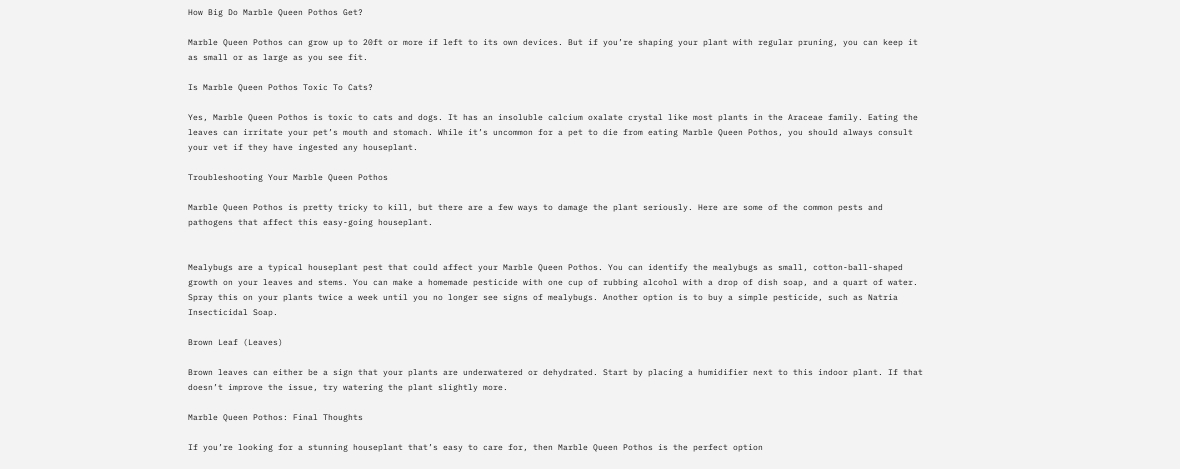How Big Do Marble Queen Pothos Get?

Marble Queen Pothos can grow up to 20ft or more if left to its own devices. But if you’re shaping your plant with regular pruning, you can keep it as small or as large as you see fit.

Is Marble Queen Pothos Toxic To Cats?

Yes, Marble Queen Pothos is toxic to cats and dogs. It has an insoluble calcium oxalate crystal like most plants in the Araceae family. Eating the leaves can irritate your pet’s mouth and stomach. While it’s uncommon for a pet to die from eating Marble Queen Pothos, you should always consult your vet if they have ingested any houseplant.

Troubleshooting Your Marble Queen Pothos

Marble Queen Pothos is pretty tricky to kill, but there are a few ways to damage the plant seriously. Here are some of the common pests and pathogens that affect this easy-going houseplant.


Mealybugs are a typical houseplant pest that could affect your Marble Queen Pothos. You can identify the mealybugs as small, cotton-ball-shaped growth on your leaves and stems. You can make a homemade pesticide with one cup of rubbing alcohol with a drop of dish soap, and a quart of water. Spray this on your plants twice a week until you no longer see signs of mealybugs. Another option is to buy a simple pesticide, such as Natria Insecticidal Soap.

Brown Leaf (Leaves)

Brown leaves can either be a sign that your plants are underwatered or dehydrated. Start by placing a humidifier next to this indoor plant. If that doesn’t improve the issue, try watering the plant slightly more.

Marble Queen Pothos: Final Thoughts

If you’re looking for a stunning houseplant that’s easy to care for, then Marble Queen Pothos is the perfect option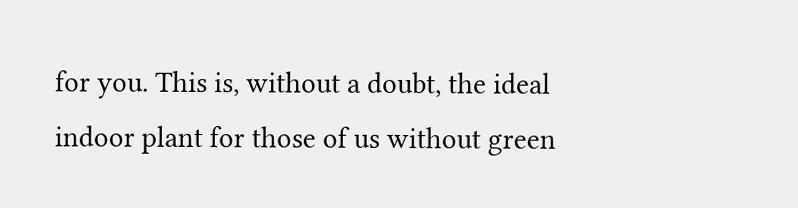for you. This is, without a doubt, the ideal indoor plant for those of us without green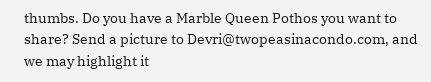thumbs. Do you have a Marble Queen Pothos you want to share? Send a picture to Devri@twopeasinacondo.com, and we may highlight it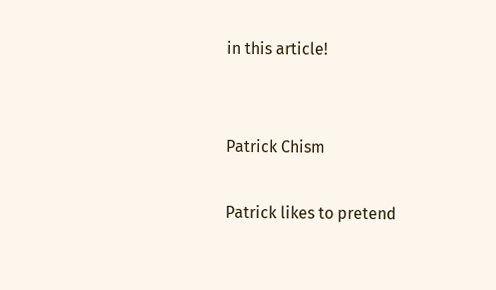in this article!


Patrick Chism

Patrick likes to pretend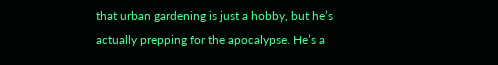that urban gardening is just a hobby, but he’s actually prepping for the apocalypse. He’s a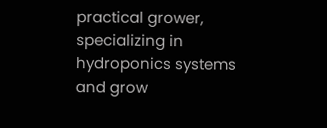practical grower, specializing in hydroponics systems and grow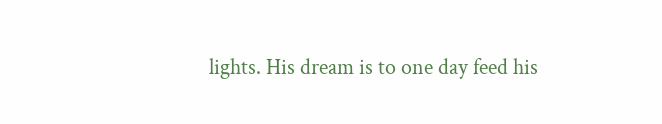lights. His dream is to one day feed his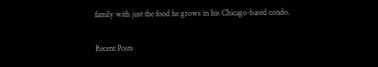family with just the food he grows in his Chicago-based condo.

Recent Posts